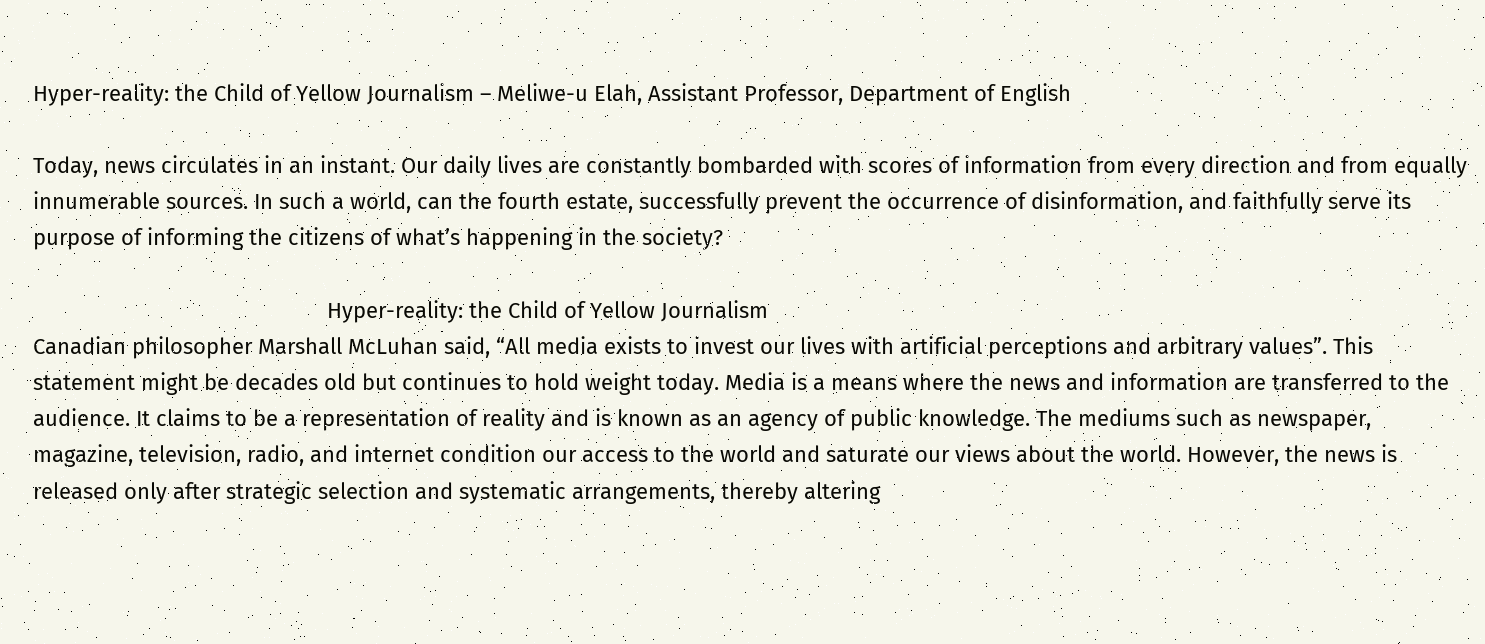Hyper-reality: the Child of Yellow Journalism – Meliwe-u Elah, Assistant Professor, Department of English

Today, news circulates in an instant. Our daily lives are constantly bombarded with scores of information from every direction and from equally innumerable sources. In such a world, can the fourth estate, successfully prevent the occurrence of disinformation, and faithfully serve its purpose of informing the citizens of what’s happening in the society?

                                                 Hyper-reality: the Child of Yellow Journalism
Canadian philosopher Marshall McLuhan said, “All media exists to invest our lives with artificial perceptions and arbitrary values”. This statement might be decades old but continues to hold weight today. Media is a means where the news and information are transferred to the audience. It claims to be a representation of reality and is known as an agency of public knowledge. The mediums such as newspaper, magazine, television, radio, and internet condition our access to the world and saturate our views about the world. However, the news is released only after strategic selection and systematic arrangements, thereby altering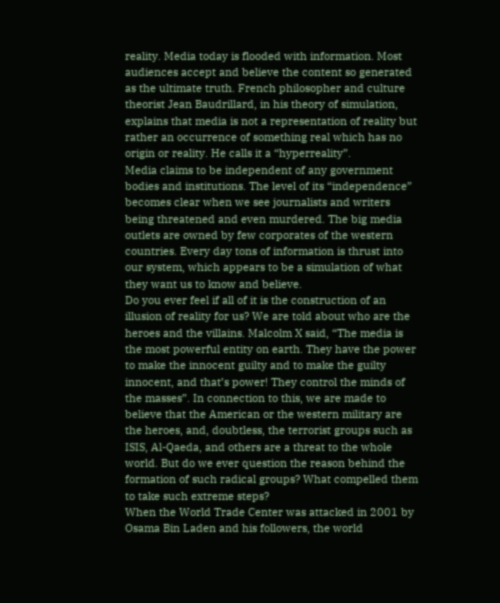reality. Media today is flooded with information. Most audiences accept and believe the content so generated as the ultimate truth. French philosopher and culture theorist Jean Baudrillard, in his theory of simulation, explains that media is not a representation of reality but rather an occurrence of something real which has no origin or reality. He calls it a “hyperreality”.
Media claims to be independent of any government bodies and institutions. The level of its “independence” becomes clear when we see journalists and writers being threatened and even murdered. The big media outlets are owned by few corporates of the western countries. Every day tons of information is thrust into our system, which appears to be a simulation of what they want us to know and believe.
Do you ever feel if all of it is the construction of an illusion of reality for us? We are told about who are the heroes and the villains. Malcolm X said, “The media is the most powerful entity on earth. They have the power to make the innocent guilty and to make the guilty innocent, and that’s power! They control the minds of the masses”. In connection to this, we are made to believe that the American or the western military are the heroes, and, doubtless, the terrorist groups such as ISIS, Al-Qaeda, and others are a threat to the whole world. But do we ever question the reason behind the formation of such radical groups? What compelled them to take such extreme steps?
When the World Trade Center was attacked in 2001 by Osama Bin Laden and his followers, the world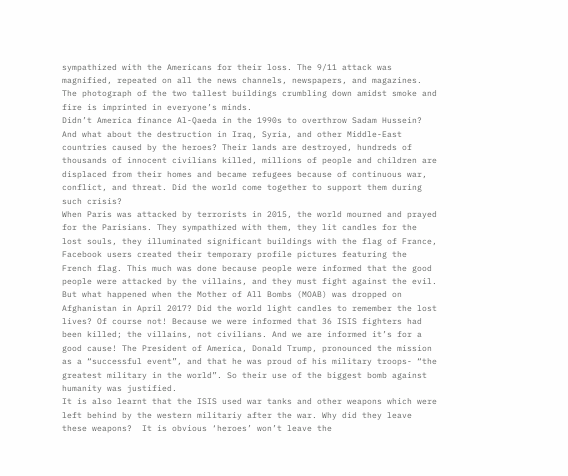sympathized with the Americans for their loss. The 9/11 attack was magnified, repeated on all the news channels, newspapers, and magazines. The photograph of the two tallest buildings crumbling down amidst smoke and fire is imprinted in everyone’s minds.
Didn’t America finance Al-Qaeda in the 1990s to overthrow Sadam Hussein? And what about the destruction in Iraq, Syria, and other Middle-East countries caused by the heroes? Their lands are destroyed, hundreds of thousands of innocent civilians killed, millions of people and children are displaced from their homes and became refugees because of continuous war, conflict, and threat. Did the world come together to support them during such crisis?
When Paris was attacked by terrorists in 2015, the world mourned and prayed for the Parisians. They sympathized with them, they lit candles for the lost souls, they illuminated significant buildings with the flag of France, Facebook users created their temporary profile pictures featuring the French flag. This much was done because people were informed that the good people were attacked by the villains, and they must fight against the evil. But what happened when the Mother of All Bombs (MOAB) was dropped on Afghanistan in April 2017? Did the world light candles to remember the lost lives? Of course not! Because we were informed that 36 ISIS fighters had been killed; the villains, not civilians. And we are informed it’s for a good cause! The President of America, Donald Trump, pronounced the mission as a “successful event”, and that he was proud of his military troops- “the greatest military in the world”. So their use of the biggest bomb against humanity was justified.
It is also learnt that the ISIS used war tanks and other weapons which were left behind by the western militariy after the war. Why did they leave these weapons?  It is obvious ‘heroes’ won’t leave the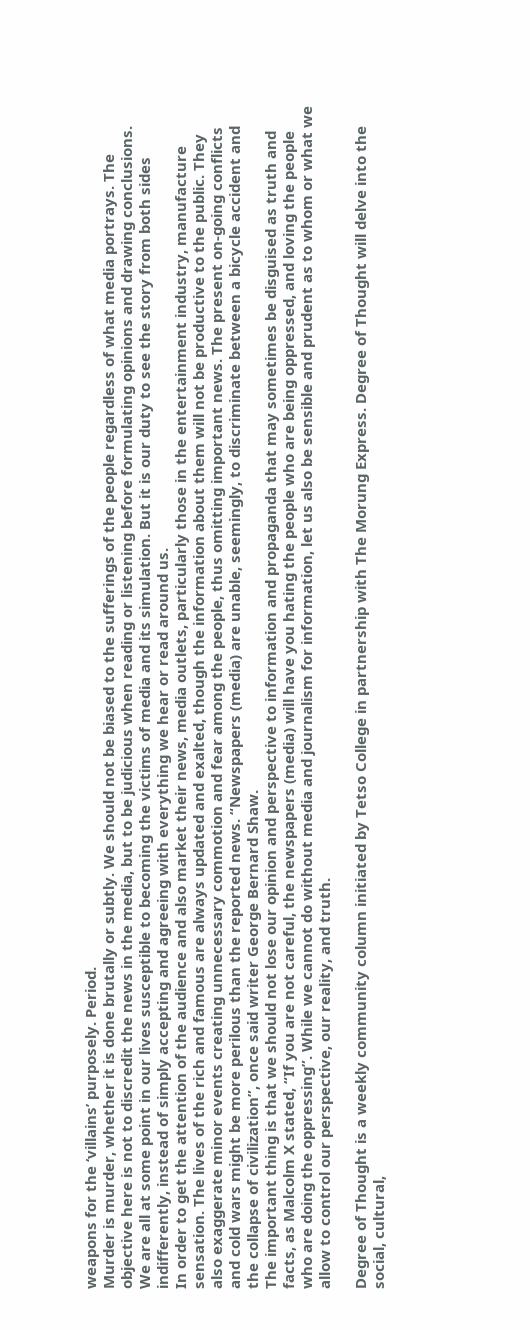weapons for the ‘villains’ purposely. Period.
Murder is murder, whether it is done brutally or subtly. We should not be biased to the sufferings of the people regardless of what media portrays. The objective here is not to discredit the news in the media, but to be judicious when reading or listening before formulating opinions and drawing conclusions. We are all at some point in our lives susceptible to becoming the victims of media and its simulation. But it is our duty to see the story from both sides indifferently, instead of simply accepting and agreeing with everything we hear or read around us.
In order to get the attention of the audience and also market their news, media outlets, particularly those in the entertainment industry, manufacture sensation. The lives of the rich and famous are always updated and exalted, though the information about them will not be productive to the public. They also exaggerate minor events creating unnecessary commotion and fear among the people, thus omitting important news. The present on-going conflicts and cold wars might be more perilous than the reported news. “Newspapers (media) are unable, seemingly, to discriminate between a bicycle accident and the collapse of civilization”, once said writer George Bernard Shaw.
The important thing is that we should not lose our opinion and perspective to information and propaganda that may sometimes be disguised as truth and facts, as Malcolm X stated, “If you are not careful, the newspapers (media) will have you hating the people who are being oppressed, and loving the people who are doing the oppressing”. While we cannot do without media and journalism for information, let us also be sensible and prudent as to whom or what we allow to control our perspective, our reality, and truth.

Degree of Thought is a weekly community column initiated by Tetso College in partnership with The Morung Express. Degree of Thought will delve into the social, cultural,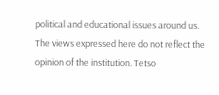political and educational issues around us. The views expressed here do not reflect the opinion of the institution. Tetso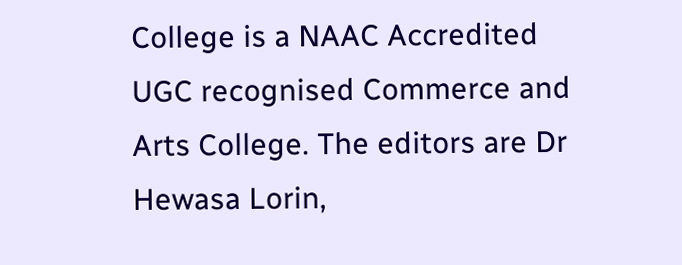College is a NAAC Accredited UGC recognised Commerce and Arts College. The editors are Dr Hewasa Lorin,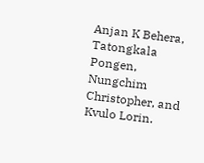Anjan K Behera, Tatongkala Pongen, Nungchim Christopher, and Kvulo Lorin.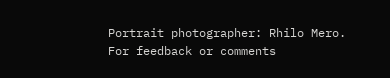Portrait photographer: Rhilo Mero. For feedback or comments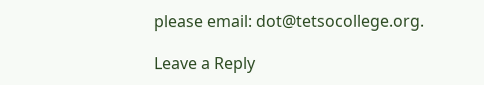please email: dot@tetsocollege.org.

Leave a Reply